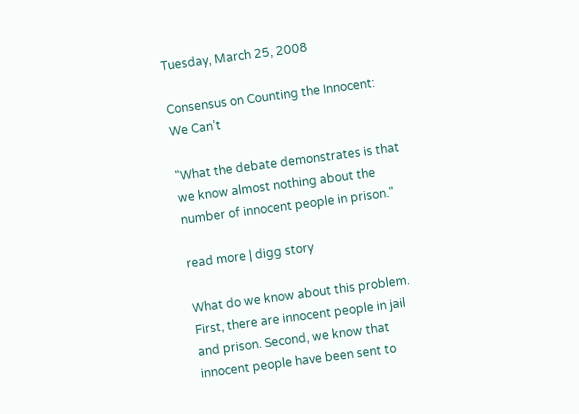Tuesday, March 25, 2008

Consensus on Counting the Innocent: We Can’t

"What the debate demonstrates is that we know almost nothing about the number of innocent people in prison."

read more | digg story

What do we know about this problem. First, there are innocent people in jail and prison. Second, we know that innocent people have been sent to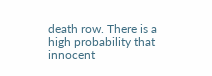death row. There is a high probability that innocent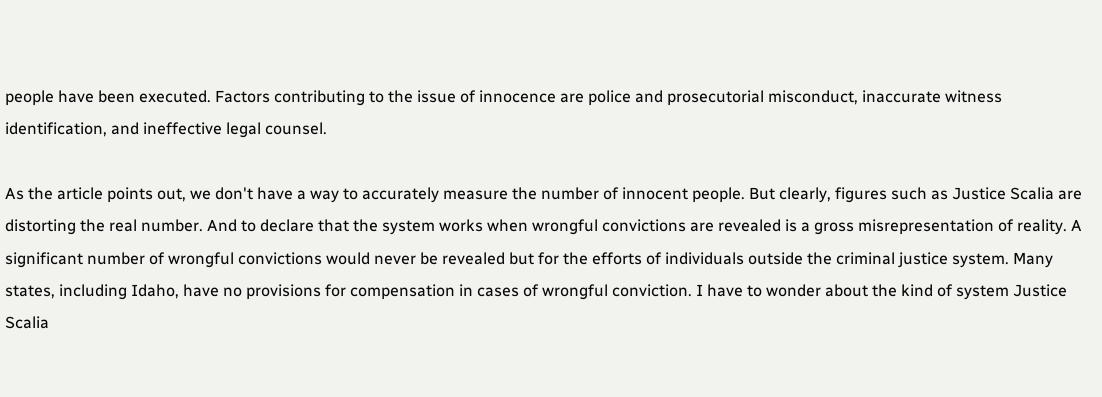people have been executed. Factors contributing to the issue of innocence are police and prosecutorial misconduct, inaccurate witness identification, and ineffective legal counsel.

As the article points out, we don't have a way to accurately measure the number of innocent people. But clearly, figures such as Justice Scalia are distorting the real number. And to declare that the system works when wrongful convictions are revealed is a gross misrepresentation of reality. A significant number of wrongful convictions would never be revealed but for the efforts of individuals outside the criminal justice system. Many states, including Idaho, have no provisions for compensation in cases of wrongful conviction. I have to wonder about the kind of system Justice Scalia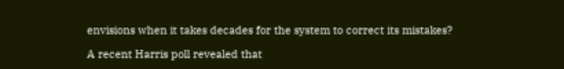envisions when it takes decades for the system to correct its mistakes?

A recent Harris poll revealed that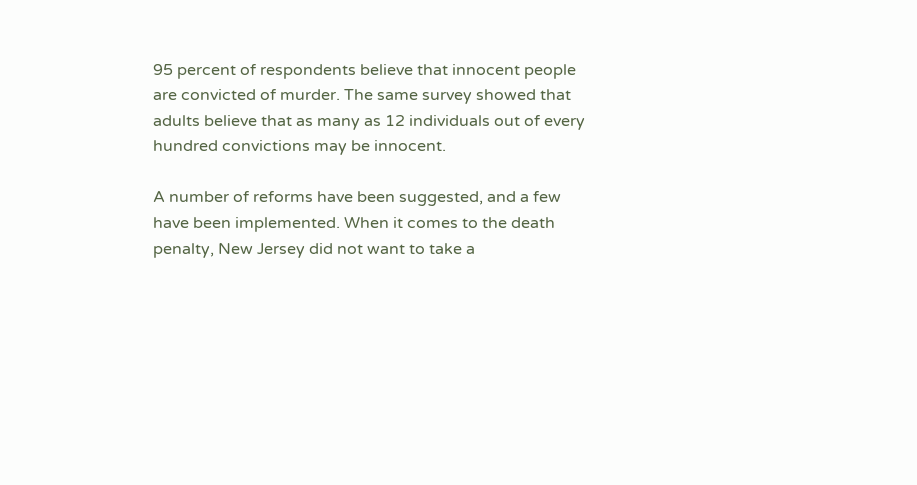95 percent of respondents believe that innocent people are convicted of murder. The same survey showed that adults believe that as many as 12 individuals out of every hundred convictions may be innocent.

A number of reforms have been suggested, and a few have been implemented. When it comes to the death penalty, New Jersey did not want to take a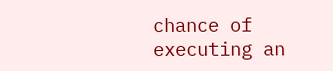chance of executing an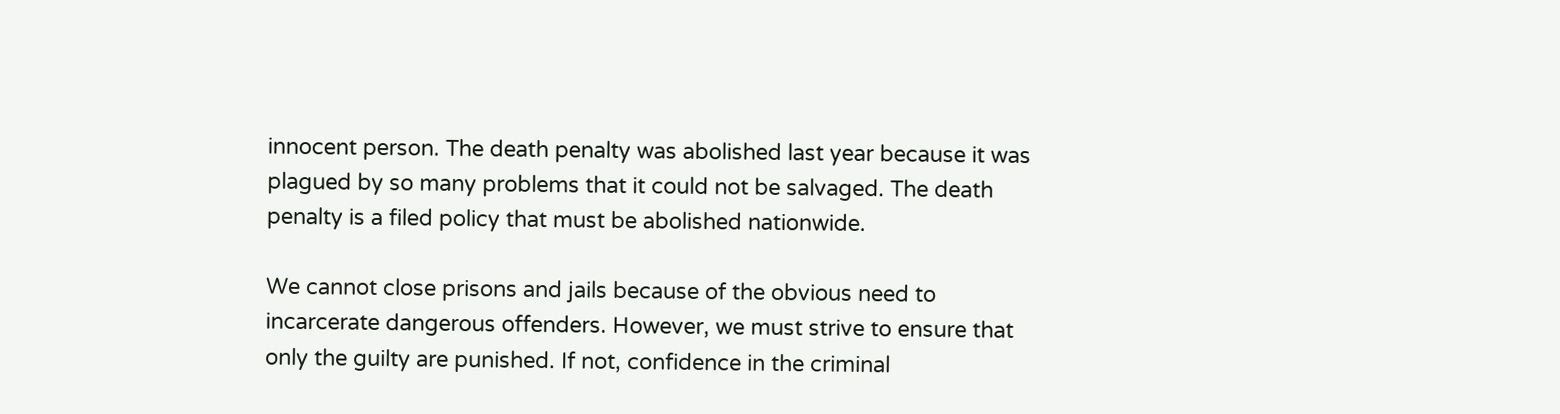innocent person. The death penalty was abolished last year because it was plagued by so many problems that it could not be salvaged. The death penalty is a filed policy that must be abolished nationwide.

We cannot close prisons and jails because of the obvious need to incarcerate dangerous offenders. However, we must strive to ensure that only the guilty are punished. If not, confidence in the criminal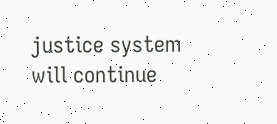justice system will continue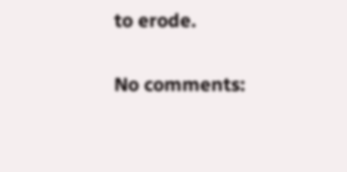to erode.

No comments: